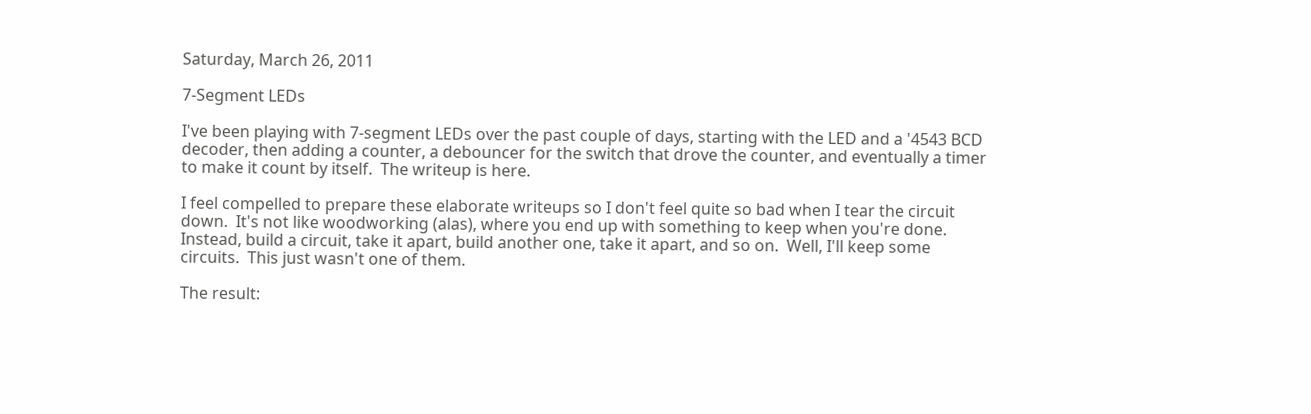Saturday, March 26, 2011

7-Segment LEDs

I've been playing with 7-segment LEDs over the past couple of days, starting with the LED and a '4543 BCD decoder, then adding a counter, a debouncer for the switch that drove the counter, and eventually a timer to make it count by itself.  The writeup is here.

I feel compelled to prepare these elaborate writeups so I don't feel quite so bad when I tear the circuit down.  It's not like woodworking (alas), where you end up with something to keep when you're done.  Instead, build a circuit, take it apart, build another one, take it apart, and so on.  Well, I'll keep some circuits.  This just wasn't one of them.

The result: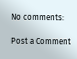No comments:

Post a Comment